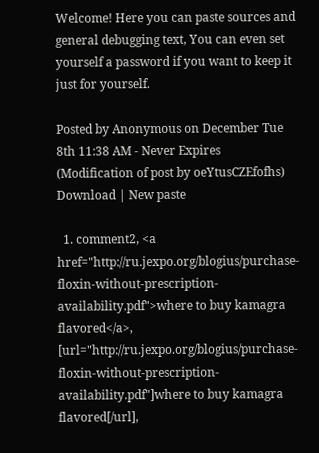Welcome! Here you can paste sources and general debugging text, You can even set yourself a password if you want to keep it just for yourself.

Posted by Anonymous on December Tue 8th 11:38 AM - Never Expires (Modification of post by oeYtusCZEfofhs)
Download | New paste

  1. comment2, <a href="http://ru.jexpo.org/blogius/purchase-floxin-without-prescription-availability.pdf">where to buy kamagra flavored</a>, [url="http://ru.jexpo.org/blogius/purchase-floxin-without-prescription-availability.pdf"]where to buy kamagra flavored[/url],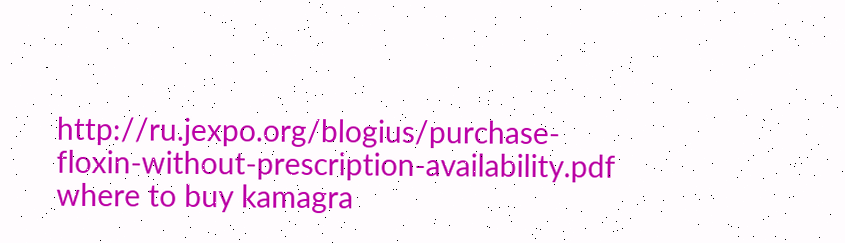http://ru.jexpo.org/blogius/purchase-floxin-without-prescription-availability.pdf where to buy kamagra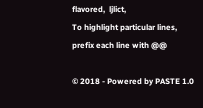flavored,  ljlict,
To highlight particular lines, prefix each line with @@

© 2018 - Powered by PASTE 1.0